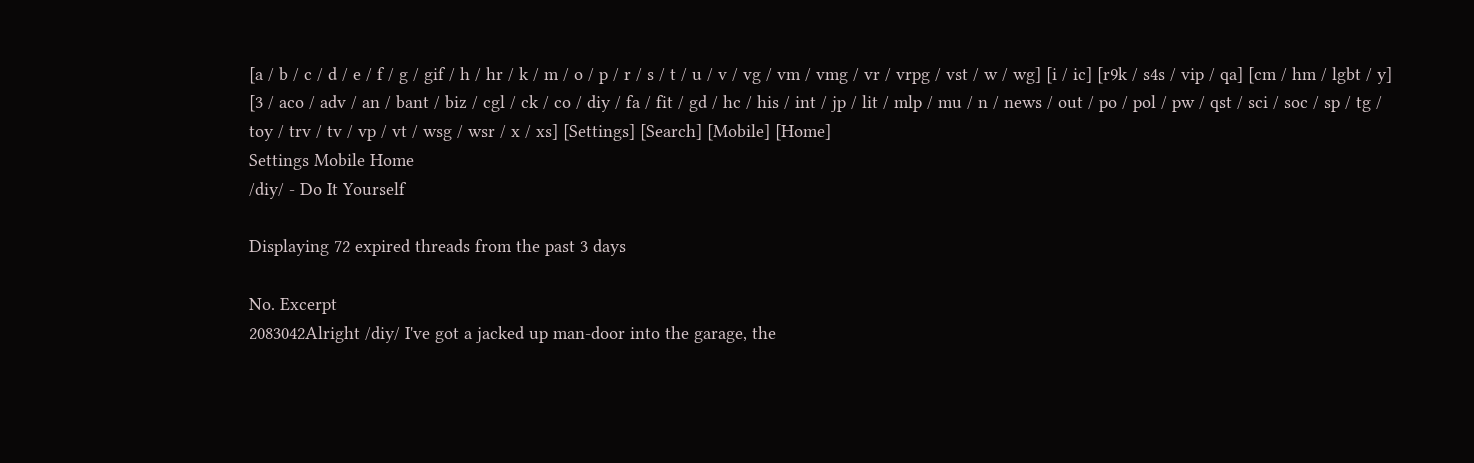[a / b / c / d / e / f / g / gif / h / hr / k / m / o / p / r / s / t / u / v / vg / vm / vmg / vr / vrpg / vst / w / wg] [i / ic] [r9k / s4s / vip / qa] [cm / hm / lgbt / y] [3 / aco / adv / an / bant / biz / cgl / ck / co / diy / fa / fit / gd / hc / his / int / jp / lit / mlp / mu / n / news / out / po / pol / pw / qst / sci / soc / sp / tg / toy / trv / tv / vp / vt / wsg / wsr / x / xs] [Settings] [Search] [Mobile] [Home]
Settings Mobile Home
/diy/ - Do It Yourself

Displaying 72 expired threads from the past 3 days

No. Excerpt
2083042Alright /diy/ I've got a jacked up man-door into the garage, the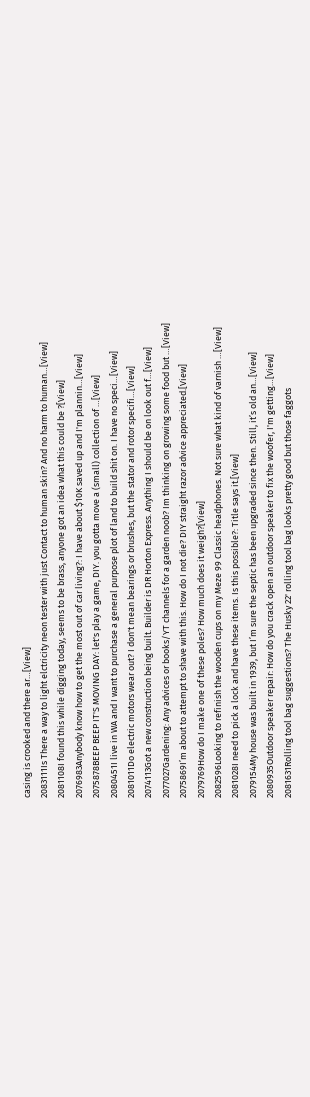casing is crooked and there ar…[View]
2083111Is There a way to light elctricity neon tester with just Contact to human skin? And no harm to human…[View]
2081108I found this while digging today, seems to be brass, anyone got an idea what this could be ?[View]
2076983Anybody know how to get the most out of car living?: I have about $10K saved up and I'm plannin…[View]
2075878BEEP BEEP IT'S MOVING DAY: let's play a game, DIY. you gotta move a (small) collection of …[View]
2080451I live in WA and I want to purchase a general purpose plot of land to build shit on. I have no speci…[View]
2081011Do electric motors wear out? I don't mean bearings or brushes, but the stator and rotor specifi…[View]
2074113Got a new construction being built. Builder is DR Horton Express. Anything I should be on look out f…[View]
2077027Gardening: Any advices or books/YT channels for a garden noob? Im thinking on growing some food but …[View]
2075869I’m about to attempt to shave with this. How do I not die? DIY straight razor advice appreciated.[View]
2079769How do I make one of these poles? How much does it weigh?[View]
2082596Looking to refinish the wooden cups on my Meze 99 Classic headphones. Not sure what kind of varnish …[View]
2081028I need to pick a lock and have these items. Is this possible?: Title says it.[View]
2079154My house was built in 1939, but I’m sure the septic has been upgraded since then. Still, it’s old an…[View]
2080935Outdoor speaker repair: How do you crack open an outdoor speaker to fix the woofer, I'm getting…[View]
2081631Rolling tool bag suggestions? The Husky 22' rolling tool bag looks pretty good but those faggots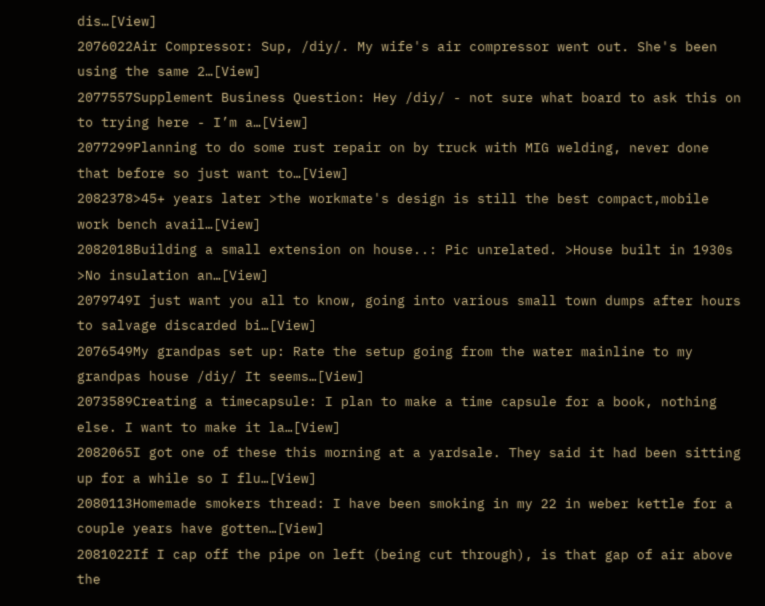dis…[View]
2076022Air Compressor: Sup, /diy/. My wife's air compressor went out. She's been using the same 2…[View]
2077557Supplement Business Question: Hey /diy/ - not sure what board to ask this on to trying here - I’m a…[View]
2077299Planning to do some rust repair on by truck with MIG welding, never done that before so just want to…[View]
2082378>45+ years later >the workmate's design is still the best compact,mobile work bench avail…[View]
2082018Building a small extension on house..: Pic unrelated. >House built in 1930s >No insulation an…[View]
2079749I just want you all to know, going into various small town dumps after hours to salvage discarded bi…[View]
2076549My grandpas set up: Rate the setup going from the water mainline to my grandpas house /diy/ It seems…[View]
2073589Creating a timecapsule: I plan to make a time capsule for a book, nothing else. I want to make it la…[View]
2082065I got one of these this morning at a yardsale. They said it had been sitting up for a while so I flu…[View]
2080113Homemade smokers thread: I have been smoking in my 22 in weber kettle for a couple years have gotten…[View]
2081022If I cap off the pipe on left (being cut through), is that gap of air above the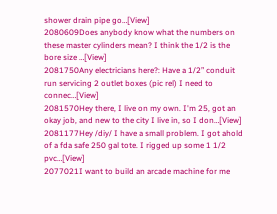shower drain pipe go…[View]
2080609Does anybody know what the numbers on these master cylinders mean? I think the 1/2 is the bore size …[View]
2081750Any electricians here?: Have a 1/2” conduit run servicing 2 outlet boxes (pic rel) I need to connec…[View]
2081570Hey there, I live on my own. I'm 25, got an okay job, and new to the city I live in, so I don…[View]
2081177Hey /diy/ I have a small problem. I got ahold of a fda safe 250 gal tote. I rigged up some 1 1/2 pvc…[View]
2077021I want to build an arcade machine for me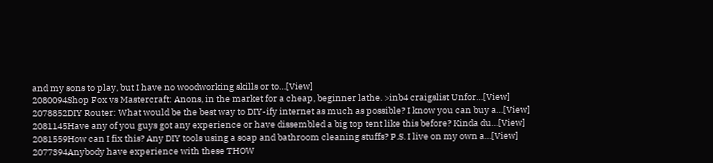and my sons to play, but I have no woodworking skills or to…[View]
2080094Shop Fox vs Mastercraft: Anons, in the market for a cheap, beginner lathe. >inb4 craigslist Unfor…[View]
2078852DIY Router: What would be the best way to DIY-ify internet as much as possible? I know you can buy a…[View]
2081145Have any of you guys got any experience or have dissembled a big top tent like this before? Kinda du…[View]
2081559How can I fix this? Any DIY tools using a soap and bathroom cleaning stuffs? P.S. I live on my own a…[View]
2077394Anybody have experience with these THOW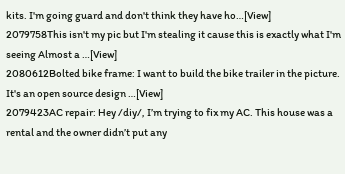kits. I'm going guard and don't think they have ho…[View]
2079758This isn't my pic but I'm stealing it cause this is exactly what I'm seeing Almost a …[View]
2080612Bolted bike frame: I want to build the bike trailer in the picture. It's an open source design …[View]
2079423AC repair: Hey /diy/, I’m trying to fix my AC. This house was a rental and the owner didn’t put any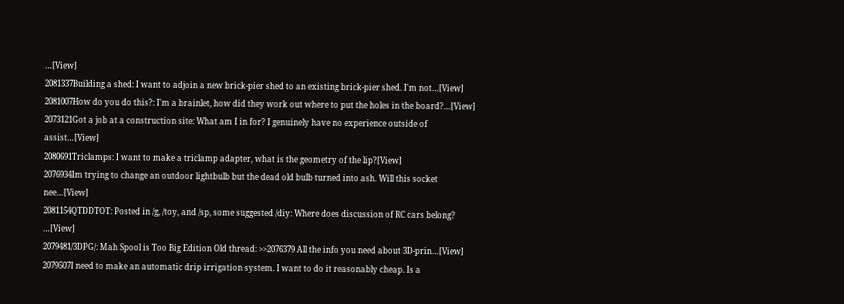…[View]
2081337Building a shed: I want to adjoin a new brick-pier shed to an existing brick-pier shed. I'm not…[View]
2081007How do you do this?: I'm a brainlet, how did they work out where to put the holes in the board?…[View]
2073121Got a job at a construction site: What am I in for? I genuinely have no experience outside of assist…[View]
2080691Triclamps: I want to make a triclamp adapter, what is the geometry of the lip?[View]
2076934Im trying to change an outdoor lightbulb but the dead old bulb turned into ash. Will this socket nee…[View]
2081154QTDDTOT: Posted in /g, /toy, and /sp, some suggested /diy: Where does discussion of RC cars belong? …[View]
2079481/3DPG/: Mah Spool is Too Big Edition Old thread: >>2076379 All the info you need about 3D-prin…[View]
2079507I need to make an automatic drip irrigation system. I want to do it reasonably cheap. Is a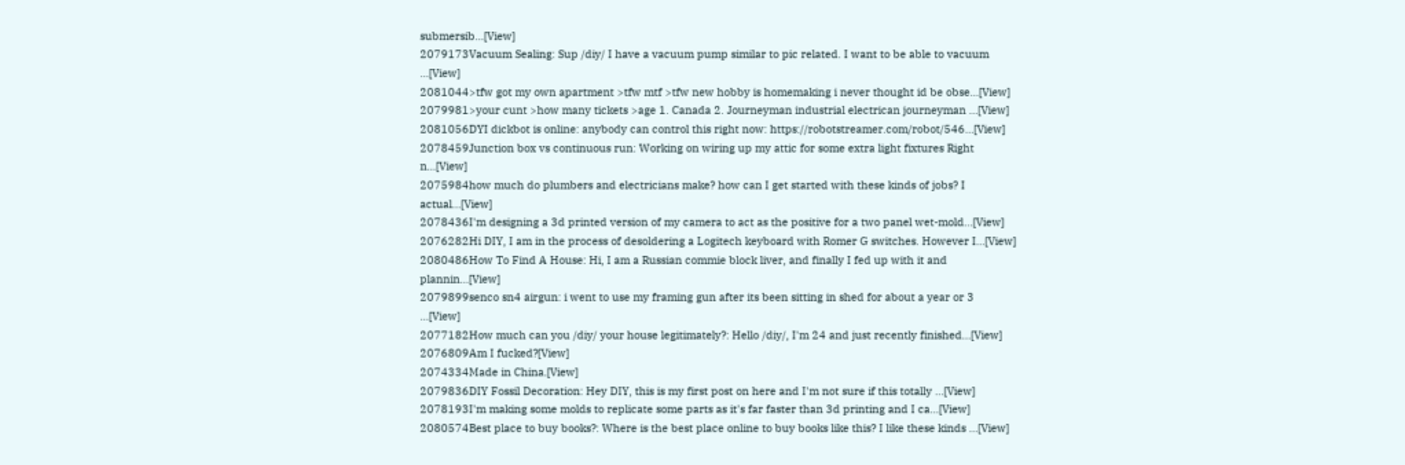submersib…[View]
2079173Vacuum Sealing: Sup /diy/ I have a vacuum pump similar to pic related. I want to be able to vacuum …[View]
2081044>tfw got my own apartment >tfw mtf >tfw new hobby is homemaking i never thought id be obse…[View]
2079981>your cunt >how many tickets >age 1. Canada 2. Journeyman industrial electrican journeyman …[View]
2081056DYI dickbot is online: anybody can control this right now: https://robotstreamer.com/robot/546…[View]
2078459Junction box vs continuous run: Working on wiring up my attic for some extra light fixtures Right n…[View]
2075984how much do plumbers and electricians make? how can I get started with these kinds of jobs? I actual…[View]
2078436I'm designing a 3d printed version of my camera to act as the positive for a two panel wet-mold…[View]
2076282Hi DIY, I am in the process of desoldering a Logitech keyboard with Romer G switches. However I…[View]
2080486How To Find A House: Hi, I am a Russian commie block liver, and finally I fed up with it and plannin…[View]
2079899senco sn4 airgun: i went to use my framing gun after its been sitting in shed for about a year or 3 …[View]
2077182How much can you /diy/ your house legitimately?: Hello /diy/, I'm 24 and just recently finished…[View]
2076809Am I fucked?[View]
2074334Made in China.[View]
2079836DIY Fossil Decoration: Hey DIY, this is my first post on here and I'm not sure if this totally …[View]
2078193I'm making some molds to replicate some parts as it's far faster than 3d printing and I ca…[View]
2080574Best place to buy books?: Where is the best place online to buy books like this? I like these kinds …[View]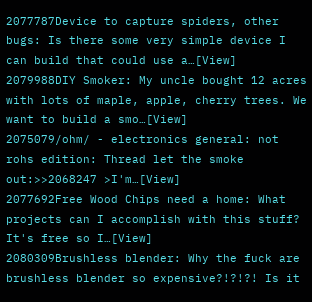2077787Device to capture spiders, other bugs: Is there some very simple device I can build that could use a…[View]
2079988DIY Smoker: My uncle bought 12 acres with lots of maple, apple, cherry trees. We want to build a smo…[View]
2075079/ohm/ - electronics general: not rohs edition: Thread let the smoke out:>>2068247 >I'm…[View]
2077692Free Wood Chips need a home: What projects can I accomplish with this stuff? It's free so I…[View]
2080309Brushless blender: Why the fuck are brushless blender so expensive?!?!?! Is it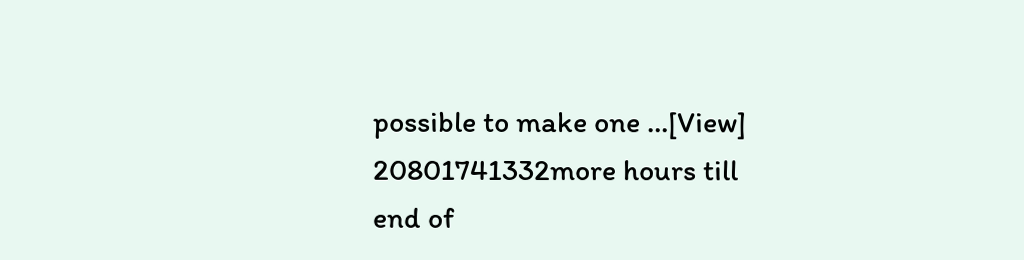possible to make one …[View]
20801741332more hours till end of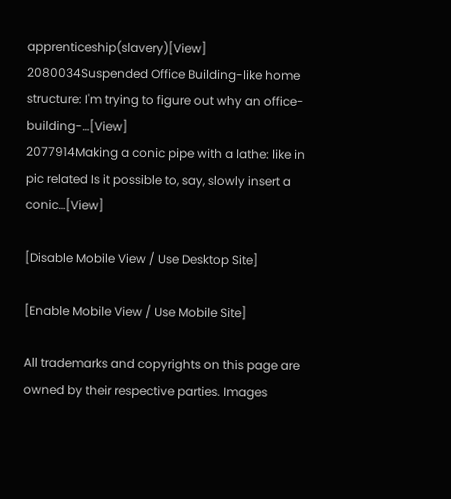apprenticeship(slavery)[View]
2080034Suspended Office Building-like home structure: I'm trying to figure out why an office-building-…[View]
2077914Making a conic pipe with a lathe: like in pic related Is it possible to, say, slowly insert a conic…[View]

[Disable Mobile View / Use Desktop Site]

[Enable Mobile View / Use Mobile Site]

All trademarks and copyrights on this page are owned by their respective parties. Images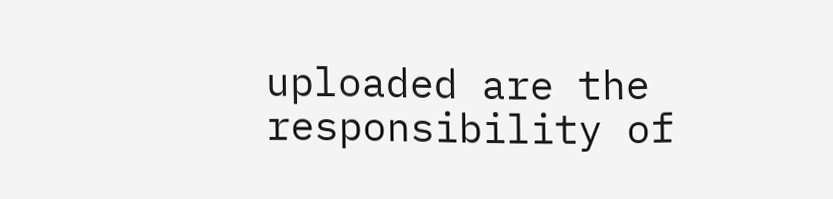uploaded are the responsibility of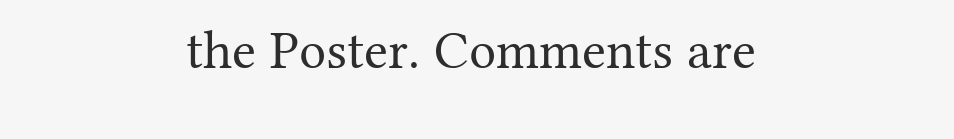the Poster. Comments are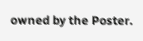owned by the Poster.